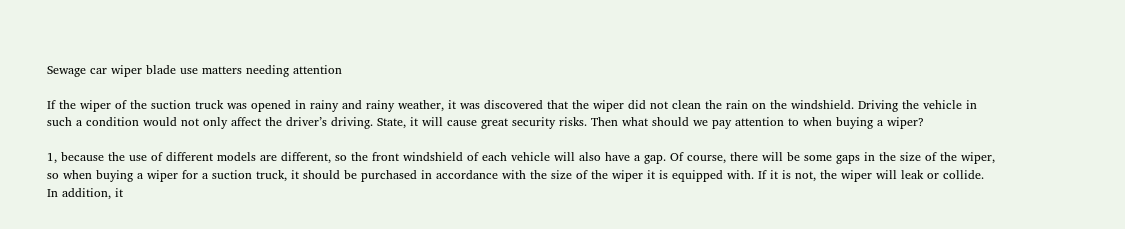Sewage car wiper blade use matters needing attention

If the wiper of the suction truck was opened in rainy and rainy weather, it was discovered that the wiper did not clean the rain on the windshield. Driving the vehicle in such a condition would not only affect the driver’s driving. State, it will cause great security risks. Then what should we pay attention to when buying a wiper?

1, because the use of different models are different, so the front windshield of each vehicle will also have a gap. Of course, there will be some gaps in the size of the wiper, so when buying a wiper for a suction truck, it should be purchased in accordance with the size of the wiper it is equipped with. If it is not, the wiper will leak or collide. In addition, it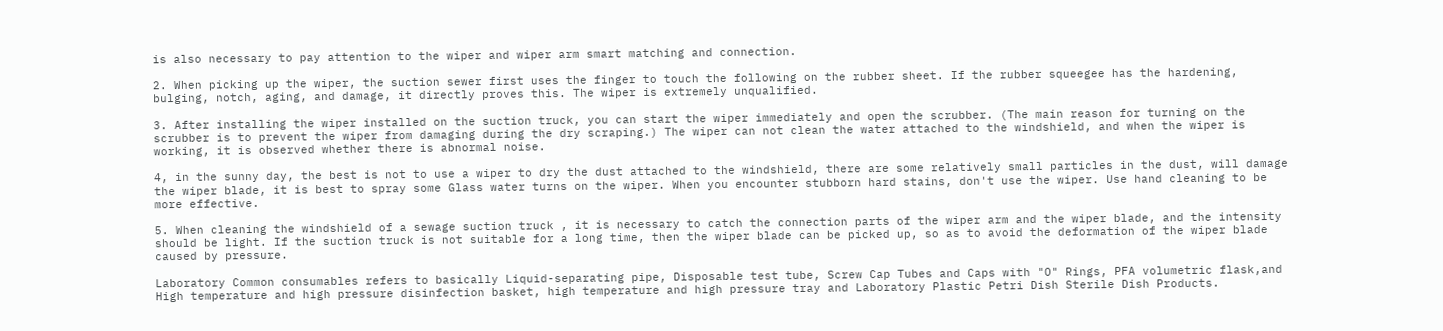is also necessary to pay attention to the wiper and wiper arm smart matching and connection.

2. When picking up the wiper, the suction sewer first uses the finger to touch the following on the rubber sheet. If the rubber squeegee has the hardening, bulging, notch, aging, and damage, it directly proves this. The wiper is extremely unqualified.

3. After installing the wiper installed on the suction truck, you can start the wiper immediately and open the scrubber. (The main reason for turning on the scrubber is to prevent the wiper from damaging during the dry scraping.) The wiper can not clean the water attached to the windshield, and when the wiper is working, it is observed whether there is abnormal noise.

4, in the sunny day, the best is not to use a wiper to dry the dust attached to the windshield, there are some relatively small particles in the dust, will damage the wiper blade, it is best to spray some Glass water turns on the wiper. When you encounter stubborn hard stains, don't use the wiper. Use hand cleaning to be more effective.

5. When cleaning the windshield of a sewage suction truck , it is necessary to catch the connection parts of the wiper arm and the wiper blade, and the intensity should be light. If the suction truck is not suitable for a long time, then the wiper blade can be picked up, so as to avoid the deformation of the wiper blade caused by pressure.

Laboratory Common consumables refers to basically Liquid-separating pipe, Disposable test tube, Screw Cap Tubes and Caps with "O" Rings, PFA volumetric flask,and High temperature and high pressure disinfection basket, high temperature and high pressure tray and Laboratory Plastic Petri Dish Sterile Dish Products.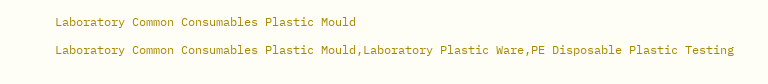Laboratory Common Consumables Plastic Mould

Laboratory Common Consumables Plastic Mould,Laboratory Plastic Ware,PE Disposable Plastic Testing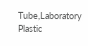Tube,Laboratory Plastic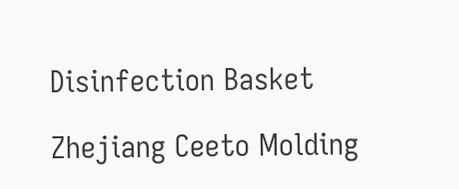Disinfection Basket

Zhejiang Ceeto Molding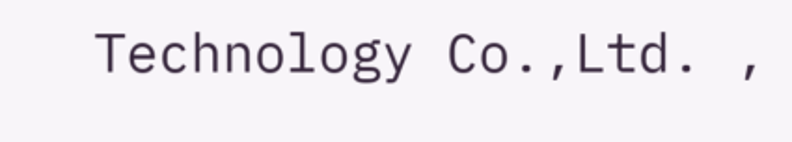Technology Co.,Ltd. ,